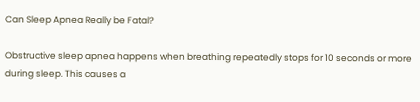Can Sleep Apnea Really be Fatal?

Obstructive sleep apnea happens when breathing repeatedly stops for 10 seconds or more during sleep. This causes a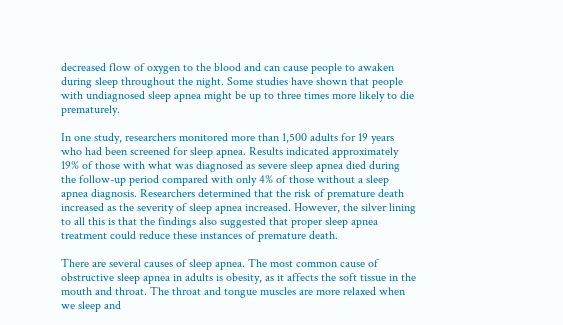decreased flow of oxygen to the blood and can cause people to awaken during sleep throughout the night. Some studies have shown that people with undiagnosed sleep apnea might be up to three times more likely to die prematurely.

In one study, researchers monitored more than 1,500 adults for 19 years who had been screened for sleep apnea. Results indicated approximately 19% of those with what was diagnosed as severe sleep apnea died during the follow-up period compared with only 4% of those without a sleep apnea diagnosis. Researchers determined that the risk of premature death increased as the severity of sleep apnea increased. However, the silver lining to all this is that the findings also suggested that proper sleep apnea treatment could reduce these instances of premature death.

There are several causes of sleep apnea. The most common cause of obstructive sleep apnea in adults is obesity, as it affects the soft tissue in the mouth and throat. The throat and tongue muscles are more relaxed when we sleep and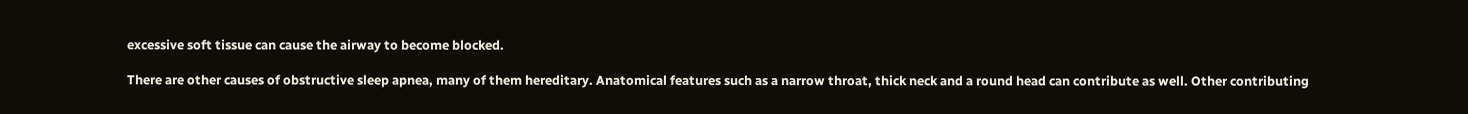excessive soft tissue can cause the airway to become blocked.

There are other causes of obstructive sleep apnea, many of them hereditary. Anatomical features such as a narrow throat, thick neck and a round head can contribute as well. Other contributing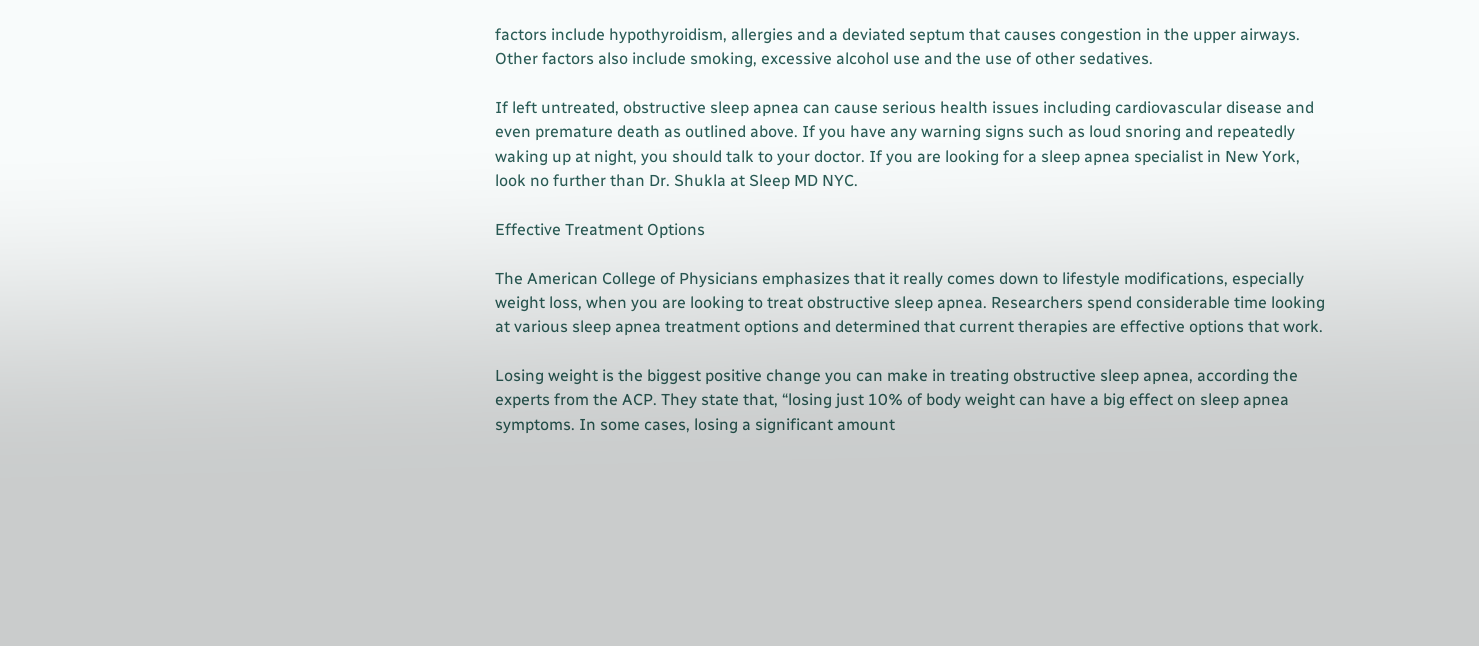factors include hypothyroidism, allergies and a deviated septum that causes congestion in the upper airways. Other factors also include smoking, excessive alcohol use and the use of other sedatives.

If left untreated, obstructive sleep apnea can cause serious health issues including cardiovascular disease and even premature death as outlined above. If you have any warning signs such as loud snoring and repeatedly waking up at night, you should talk to your doctor. If you are looking for a sleep apnea specialist in New York, look no further than Dr. Shukla at Sleep MD NYC.

Effective Treatment Options

The American College of Physicians emphasizes that it really comes down to lifestyle modifications, especially weight loss, when you are looking to treat obstructive sleep apnea. Researchers spend considerable time looking at various sleep apnea treatment options and determined that current therapies are effective options that work.

Losing weight is the biggest positive change you can make in treating obstructive sleep apnea, according the experts from the ACP. They state that, “losing just 10% of body weight can have a big effect on sleep apnea symptoms. In some cases, losing a significant amount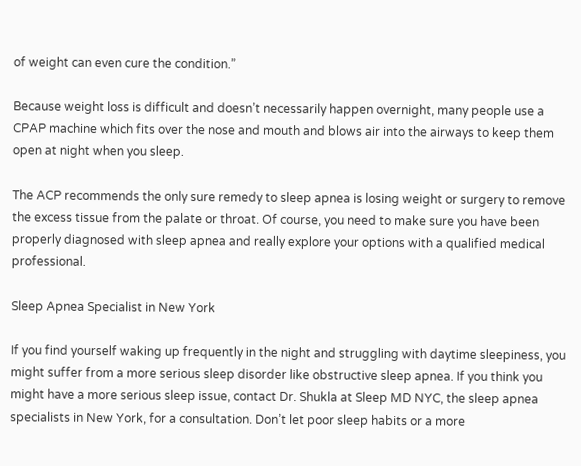of weight can even cure the condition.”

Because weight loss is difficult and doesn’t necessarily happen overnight, many people use a CPAP machine which fits over the nose and mouth and blows air into the airways to keep them open at night when you sleep.

The ACP recommends the only sure remedy to sleep apnea is losing weight or surgery to remove the excess tissue from the palate or throat. Of course, you need to make sure you have been properly diagnosed with sleep apnea and really explore your options with a qualified medical professional.

Sleep Apnea Specialist in New York

If you find yourself waking up frequently in the night and struggling with daytime sleepiness, you might suffer from a more serious sleep disorder like obstructive sleep apnea. If you think you might have a more serious sleep issue, contact Dr. Shukla at Sleep MD NYC, the sleep apnea specialists in New York, for a consultation. Don’t let poor sleep habits or a more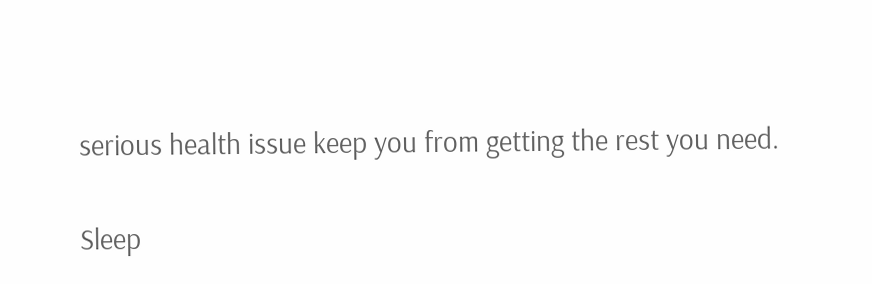serious health issue keep you from getting the rest you need.

Sleep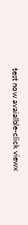test now avaialble-click viewx